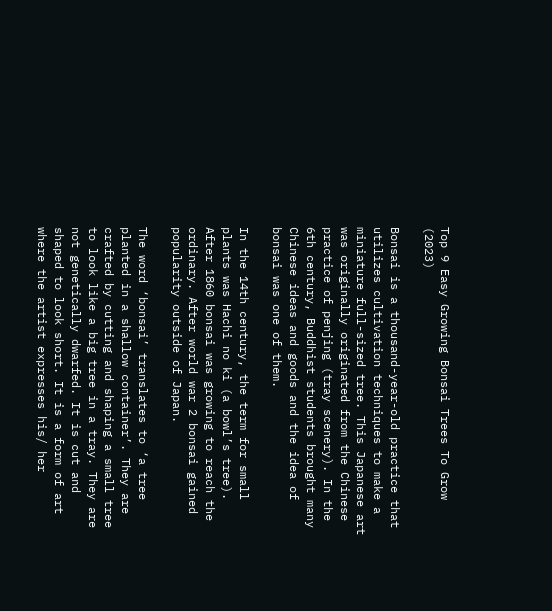Top 9 Easy Growing Bonsai Trees To Grow (2023)

Bonsai is a thousand-year-old practice that utilizes cultivation techniques to make a miniature full-sized tree. This Japanese art was originally originated from the Chinese practice of penjing (tray scenery). In the 6th century, Buddhist students brought many Chinese ideas and goods and the idea of bonsai was one of them.

In the 14th century, the term for small plants was Hachi no ki (a bowl’s tree). After 1860 bonsai was growing to reach the ordinary. After world war 2 bonsai gained popularity outside of Japan.

The word ‘bonsai’ translates to ‘a tree planted in a shallow container’. They are crafted by cutting and shaping a small tree to look like a big tree in a tray. They are not genetically dwarfed. It is cut and shaped to look short. It is a form of art where the artist expresses his/ her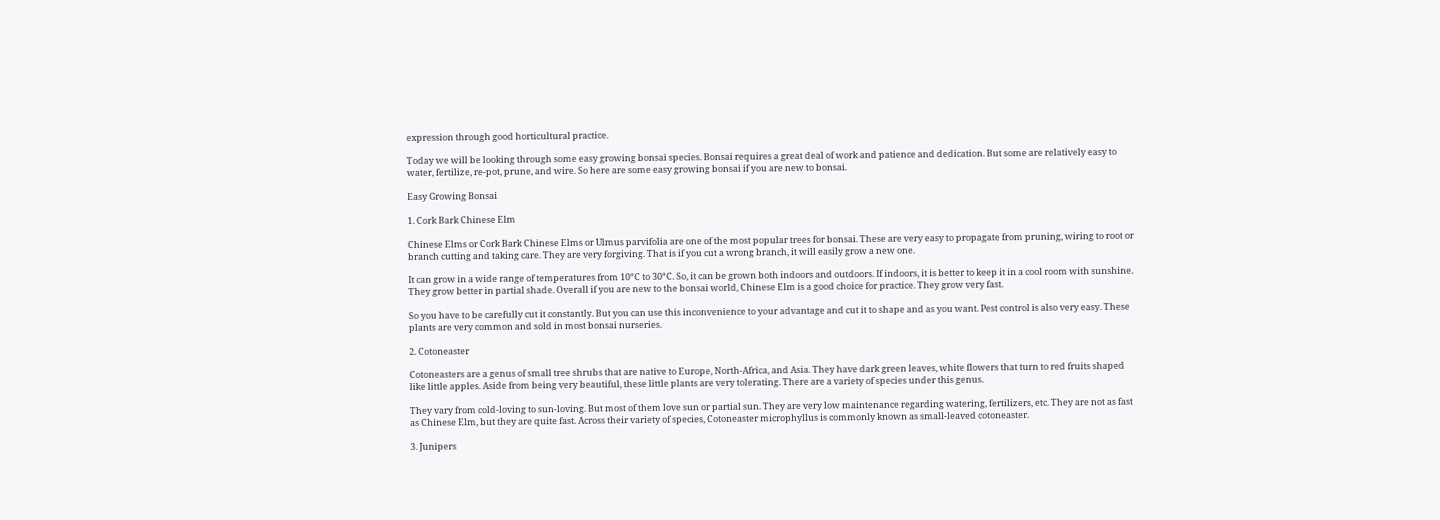expression through good horticultural practice.

Today we will be looking through some easy growing bonsai species. Bonsai requires a great deal of work and patience and dedication. But some are relatively easy to water, fertilize, re-pot, prune, and wire. So here are some easy growing bonsai if you are new to bonsai.

Easy Growing Bonsai

1. Cork Bark Chinese Elm

Chinese Elms or Cork Bark Chinese Elms or Ulmus parvifolia are one of the most popular trees for bonsai. These are very easy to propagate from pruning, wiring to root or branch cutting and taking care. They are very forgiving. That is if you cut a wrong branch, it will easily grow a new one.

It can grow in a wide range of temperatures from 10°C to 30°C. So, it can be grown both indoors and outdoors. If indoors, it is better to keep it in a cool room with sunshine. They grow better in partial shade. Overall if you are new to the bonsai world, Chinese Elm is a good choice for practice. They grow very fast.

So you have to be carefully cut it constantly. But you can use this inconvenience to your advantage and cut it to shape and as you want. Pest control is also very easy. These plants are very common and sold in most bonsai nurseries.

2. Cotoneaster

Cotoneasters are a genus of small tree shrubs that are native to Europe, North-Africa, and Asia. They have dark green leaves, white flowers that turn to red fruits shaped like little apples. Aside from being very beautiful, these little plants are very tolerating. There are a variety of species under this genus.

They vary from cold-loving to sun-loving. But most of them love sun or partial sun. They are very low maintenance regarding watering, fertilizers, etc. They are not as fast as Chinese Elm, but they are quite fast. Across their variety of species, Cotoneaster microphyllus is commonly known as small-leaved cotoneaster.

3. Junipers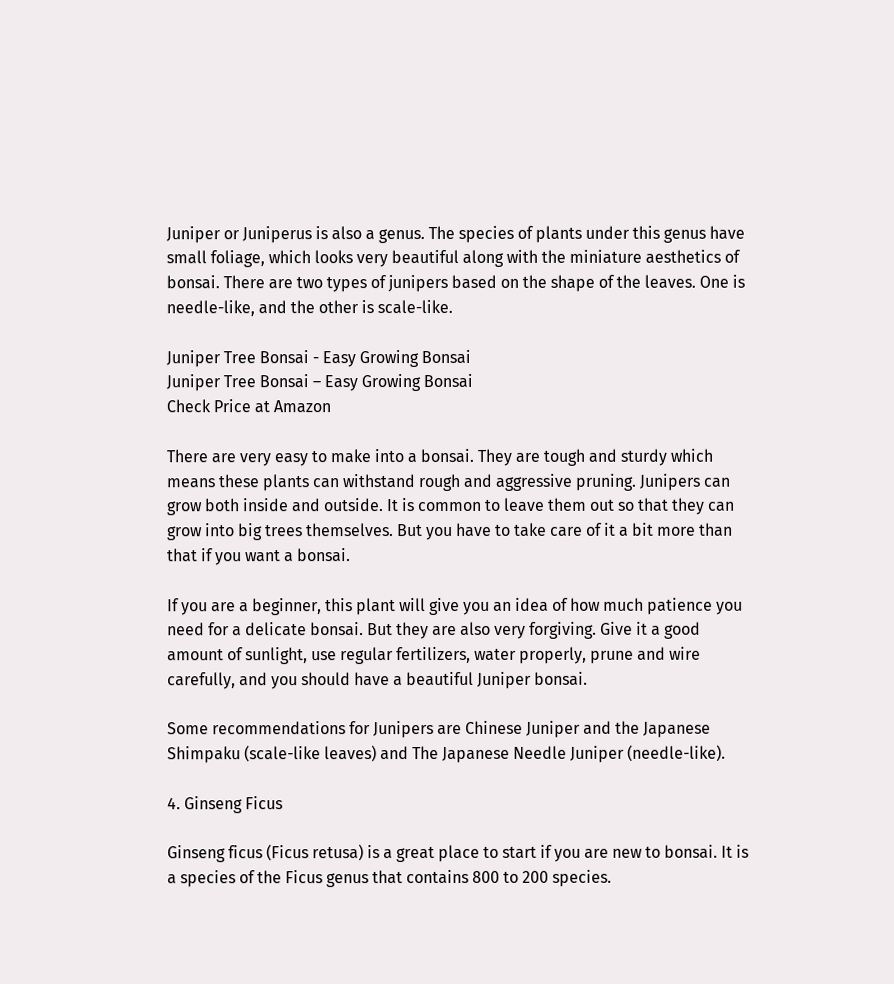Juniper or Juniperus is also a genus. The species of plants under this genus have small foliage, which looks very beautiful along with the miniature aesthetics of bonsai. There are two types of junipers based on the shape of the leaves. One is needle-like, and the other is scale-like.

Juniper Tree Bonsai - Easy Growing Bonsai
Juniper Tree Bonsai – Easy Growing Bonsai
Check Price at Amazon

There are very easy to make into a bonsai. They are tough and sturdy which means these plants can withstand rough and aggressive pruning. Junipers can grow both inside and outside. It is common to leave them out so that they can grow into big trees themselves. But you have to take care of it a bit more than that if you want a bonsai.

If you are a beginner, this plant will give you an idea of how much patience you need for a delicate bonsai. But they are also very forgiving. Give it a good amount of sunlight, use regular fertilizers, water properly, prune and wire carefully, and you should have a beautiful Juniper bonsai.

Some recommendations for Junipers are Chinese Juniper and the Japanese Shimpaku (scale-like leaves) and The Japanese Needle Juniper (needle-like).

4. Ginseng Ficus

Ginseng ficus (Ficus retusa) is a great place to start if you are new to bonsai. It is a species of the Ficus genus that contains 800 to 200 species.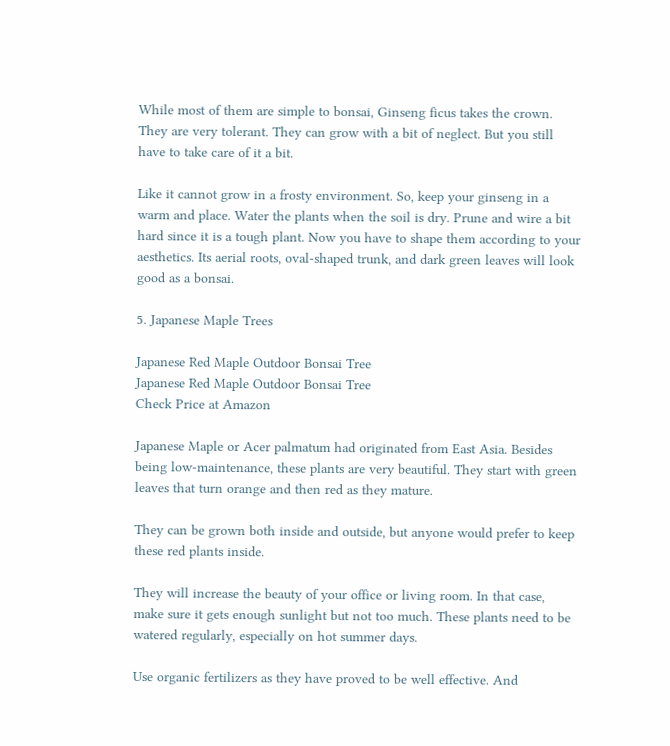While most of them are simple to bonsai, Ginseng ficus takes the crown. They are very tolerant. They can grow with a bit of neglect. But you still have to take care of it a bit.

Like it cannot grow in a frosty environment. So, keep your ginseng in a warm and place. Water the plants when the soil is dry. Prune and wire a bit hard since it is a tough plant. Now you have to shape them according to your aesthetics. Its aerial roots, oval-shaped trunk, and dark green leaves will look good as a bonsai.

5. Japanese Maple Trees

Japanese Red Maple Outdoor Bonsai Tree
Japanese Red Maple Outdoor Bonsai Tree
Check Price at Amazon

Japanese Maple or Acer palmatum had originated from East Asia. Besides being low-maintenance, these plants are very beautiful. They start with green leaves that turn orange and then red as they mature.

They can be grown both inside and outside, but anyone would prefer to keep these red plants inside.

They will increase the beauty of your office or living room. In that case, make sure it gets enough sunlight but not too much. These plants need to be watered regularly, especially on hot summer days.

Use organic fertilizers as they have proved to be well effective. And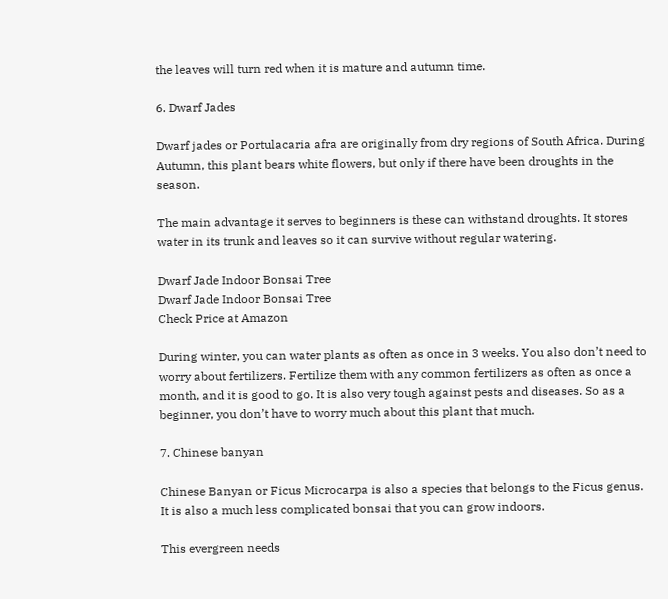the leaves will turn red when it is mature and autumn time.

6. Dwarf Jades

Dwarf jades or Portulacaria afra are originally from dry regions of South Africa. During Autumn, this plant bears white flowers, but only if there have been droughts in the season.

The main advantage it serves to beginners is these can withstand droughts. It stores water in its trunk and leaves so it can survive without regular watering.

Dwarf Jade Indoor Bonsai Tree
Dwarf Jade Indoor Bonsai Tree
Check Price at Amazon

During winter, you can water plants as often as once in 3 weeks. You also don’t need to worry about fertilizers. Fertilize them with any common fertilizers as often as once a month, and it is good to go. It is also very tough against pests and diseases. So as a beginner, you don’t have to worry much about this plant that much.

7. Chinese banyan

Chinese Banyan or Ficus Microcarpa is also a species that belongs to the Ficus genus. It is also a much less complicated bonsai that you can grow indoors.

This evergreen needs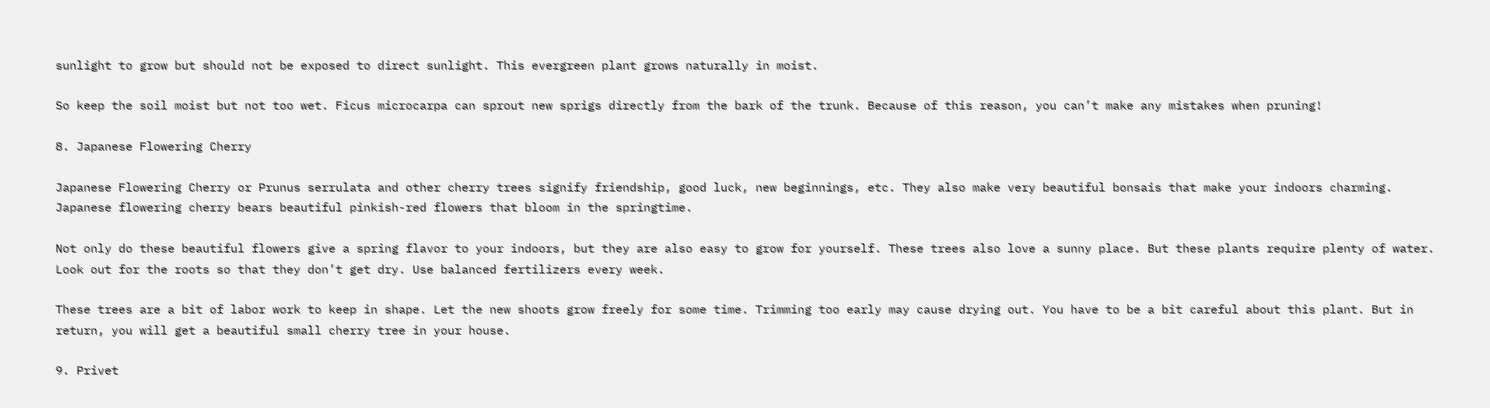sunlight to grow but should not be exposed to direct sunlight. This evergreen plant grows naturally in moist.

So keep the soil moist but not too wet. Ficus microcarpa can sprout new sprigs directly from the bark of the trunk. Because of this reason, you can’t make any mistakes when pruning!

8. Japanese Flowering Cherry

Japanese Flowering Cherry or Prunus serrulata and other cherry trees signify friendship, good luck, new beginnings, etc. They also make very beautiful bonsais that make your indoors charming. Japanese flowering cherry bears beautiful pinkish-red flowers that bloom in the springtime.

Not only do these beautiful flowers give a spring flavor to your indoors, but they are also easy to grow for yourself. These trees also love a sunny place. But these plants require plenty of water. Look out for the roots so that they don’t get dry. Use balanced fertilizers every week.

These trees are a bit of labor work to keep in shape. Let the new shoots grow freely for some time. Trimming too early may cause drying out. You have to be a bit careful about this plant. But in return, you will get a beautiful small cherry tree in your house.

9. Privet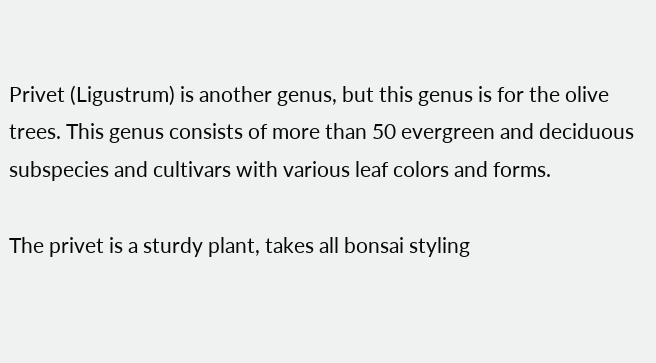Privet (Ligustrum) is another genus, but this genus is for the olive trees. This genus consists of more than 50 evergreen and deciduous subspecies and cultivars with various leaf colors and forms.

The privet is a sturdy plant, takes all bonsai styling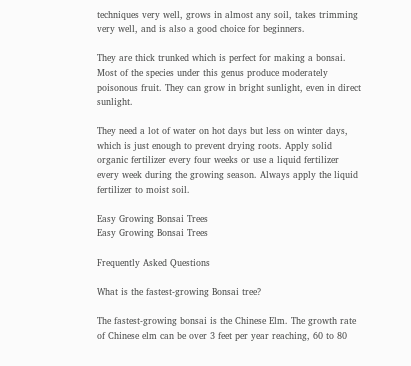techniques very well, grows in almost any soil, takes trimming very well, and is also a good choice for beginners.

They are thick trunked which is perfect for making a bonsai. Most of the species under this genus produce moderately poisonous fruit. They can grow in bright sunlight, even in direct sunlight.

They need a lot of water on hot days but less on winter days, which is just enough to prevent drying roots. Apply solid organic fertilizer every four weeks or use a liquid fertilizer every week during the growing season. Always apply the liquid fertilizer to moist soil.

Easy Growing Bonsai Trees
Easy Growing Bonsai Trees

Frequently Asked Questions

What is the fastest-growing Bonsai tree?

The fastest-growing bonsai is the Chinese Elm. The growth rate of Chinese elm can be over 3 feet per year reaching, 60 to 80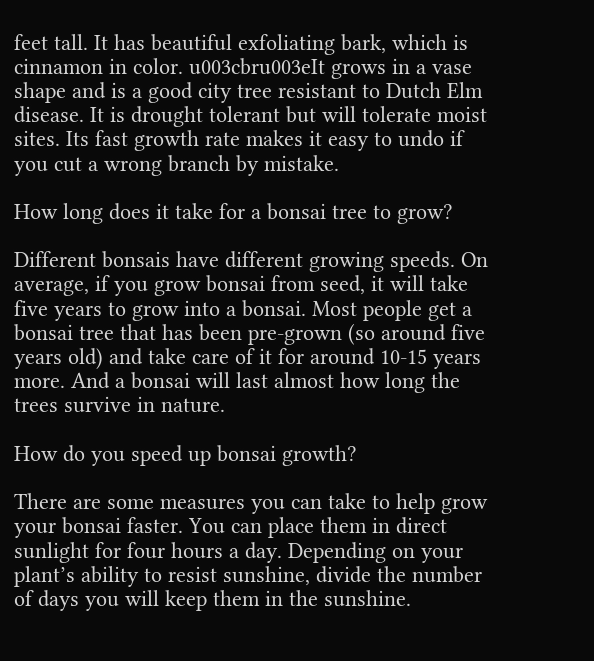feet tall. It has beautiful exfoliating bark, which is cinnamon in color. u003cbru003eIt grows in a vase shape and is a good city tree resistant to Dutch Elm disease. It is drought tolerant but will tolerate moist sites. Its fast growth rate makes it easy to undo if you cut a wrong branch by mistake.

How long does it take for a bonsai tree to grow?

Different bonsais have different growing speeds. On average, if you grow bonsai from seed, it will take five years to grow into a bonsai. Most people get a bonsai tree that has been pre-grown (so around five years old) and take care of it for around 10-15 years more. And a bonsai will last almost how long the trees survive in nature.

How do you speed up bonsai growth?

There are some measures you can take to help grow your bonsai faster. You can place them in direct sunlight for four hours a day. Depending on your plant’s ability to resist sunshine, divide the number of days you will keep them in the sunshine.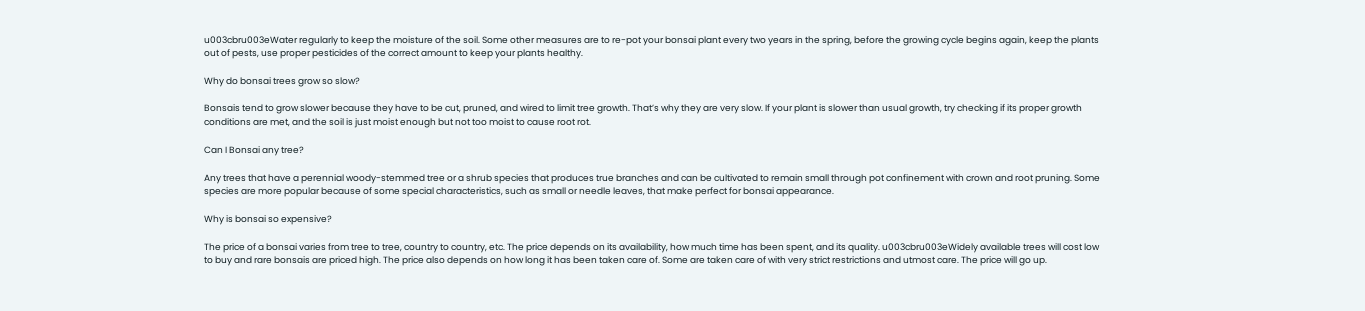u003cbru003eWater regularly to keep the moisture of the soil. Some other measures are to re-pot your bonsai plant every two years in the spring, before the growing cycle begins again, keep the plants out of pests, use proper pesticides of the correct amount to keep your plants healthy.

Why do bonsai trees grow so slow?

Bonsais tend to grow slower because they have to be cut, pruned, and wired to limit tree growth. That’s why they are very slow. If your plant is slower than usual growth, try checking if its proper growth conditions are met, and the soil is just moist enough but not too moist to cause root rot.

Can I Bonsai any tree?

Any trees that have a perennial woody-stemmed tree or a shrub species that produces true branches and can be cultivated to remain small through pot confinement with crown and root pruning. Some species are more popular because of some special characteristics, such as small or needle leaves, that make perfect for bonsai appearance.

Why is bonsai so expensive?

The price of a bonsai varies from tree to tree, country to country, etc. The price depends on its availability, how much time has been spent, and its quality. u003cbru003eWidely available trees will cost low to buy and rare bonsais are priced high. The price also depends on how long it has been taken care of. Some are taken care of with very strict restrictions and utmost care. The price will go up.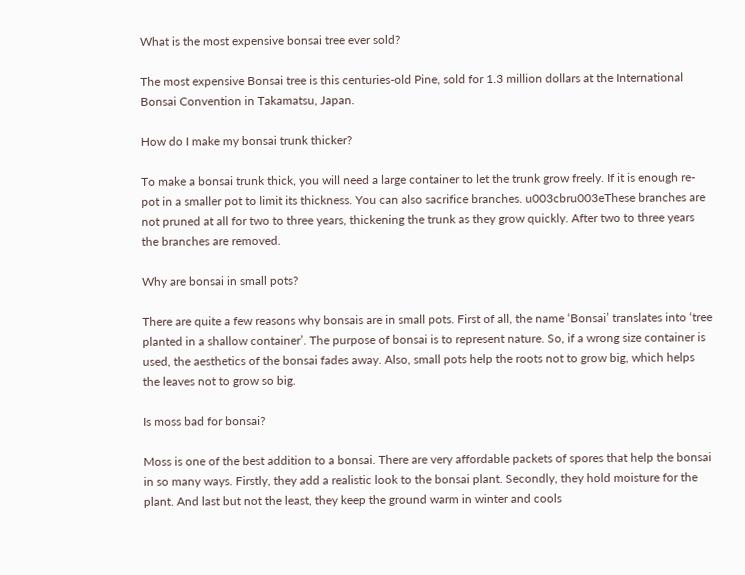What is the most expensive bonsai tree ever sold?

The most expensive Bonsai tree is this centuries-old Pine, sold for 1.3 million dollars at the International Bonsai Convention in Takamatsu, Japan.

How do I make my bonsai trunk thicker?

To make a bonsai trunk thick, you will need a large container to let the trunk grow freely. If it is enough re-pot in a smaller pot to limit its thickness. You can also sacrifice branches. u003cbru003eThese branches are not pruned at all for two to three years, thickening the trunk as they grow quickly. After two to three years the branches are removed.

Why are bonsai in small pots?

There are quite a few reasons why bonsais are in small pots. First of all, the name ‘Bonsai’ translates into ‘tree planted in a shallow container’. The purpose of bonsai is to represent nature. So, if a wrong size container is used, the aesthetics of the bonsai fades away. Also, small pots help the roots not to grow big, which helps the leaves not to grow so big.

Is moss bad for bonsai?

Moss is one of the best addition to a bonsai. There are very affordable packets of spores that help the bonsai in so many ways. Firstly, they add a realistic look to the bonsai plant. Secondly, they hold moisture for the plant. And last but not the least, they keep the ground warm in winter and cools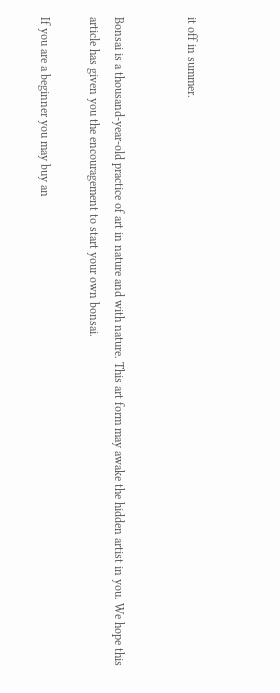it off in summer.


Bonsai is a thousand-year-old practice of art in nature and with nature. This art form may awake the hidden artist in you. We hope this article has given you the encouragement to start your own bonsai.

If you are a beginner you may buy an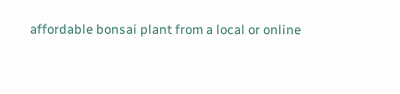affordable bonsai plant from a local or online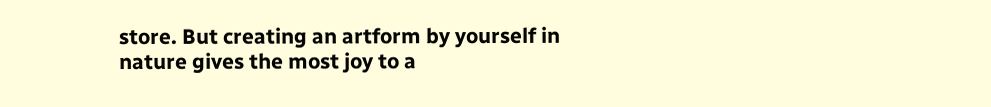store. But creating an artform by yourself in nature gives the most joy to a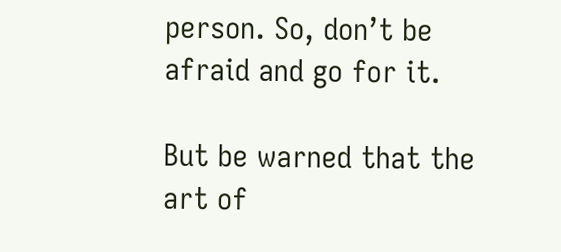person. So, don’t be afraid and go for it.

But be warned that the art of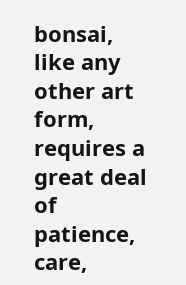bonsai, like any other art form, requires a great deal of patience, care,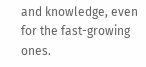and knowledge, even for the fast-growing ones.